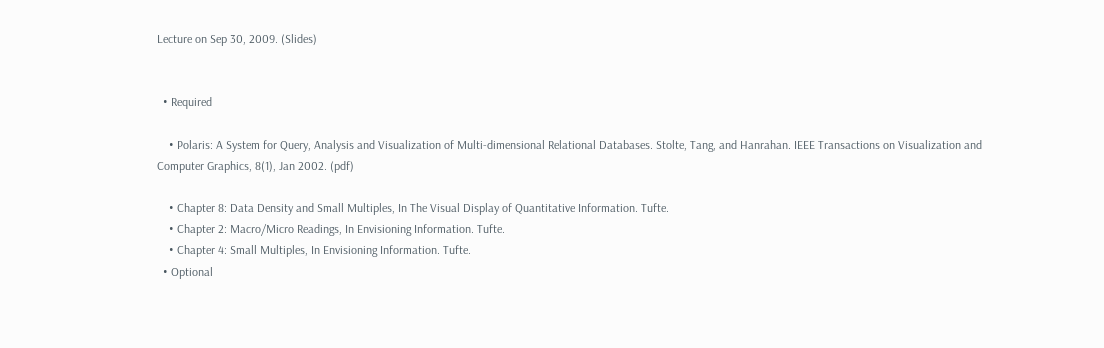Lecture on Sep 30, 2009. (Slides)


  • Required

    • Polaris: A System for Query, Analysis and Visualization of Multi-dimensional Relational Databases. Stolte, Tang, and Hanrahan. IEEE Transactions on Visualization and Computer Graphics, 8(1), Jan 2002. (pdf)

    • Chapter 8: Data Density and Small Multiples, In The Visual Display of Quantitative Information. Tufte.
    • Chapter 2: Macro/Micro Readings, In Envisioning Information. Tufte.
    • Chapter 4: Small Multiples, In Envisioning Information. Tufte.
  • Optional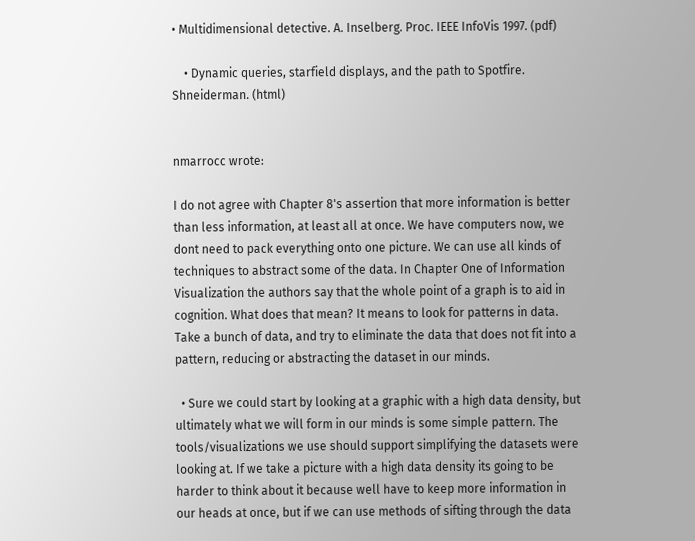• Multidimensional detective. A. Inselberg. Proc. IEEE InfoVis 1997. (pdf)

    • Dynamic queries, starfield displays, and the path to Spotfire. Shneiderman. (html)


nmarrocc wrote:

I do not agree with Chapter 8's assertion that more information is better than less information, at least all at once. We have computers now, we dont need to pack everything onto one picture. We can use all kinds of techniques to abstract some of the data. In Chapter One of Information Visualization the authors say that the whole point of a graph is to aid in cognition. What does that mean? It means to look for patterns in data. Take a bunch of data, and try to eliminate the data that does not fit into a pattern, reducing or abstracting the dataset in our minds.

  • Sure we could start by looking at a graphic with a high data density, but ultimately what we will form in our minds is some simple pattern. The tools/visualizations we use should support simplifying the datasets were looking at. If we take a picture with a high data density its going to be harder to think about it because well have to keep more information in our heads at once, but if we can use methods of sifting through the data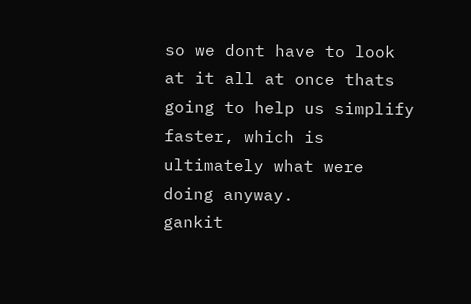so we dont have to look at it all at once thats going to help us simplify faster, which is ultimately what were doing anyway.
gankit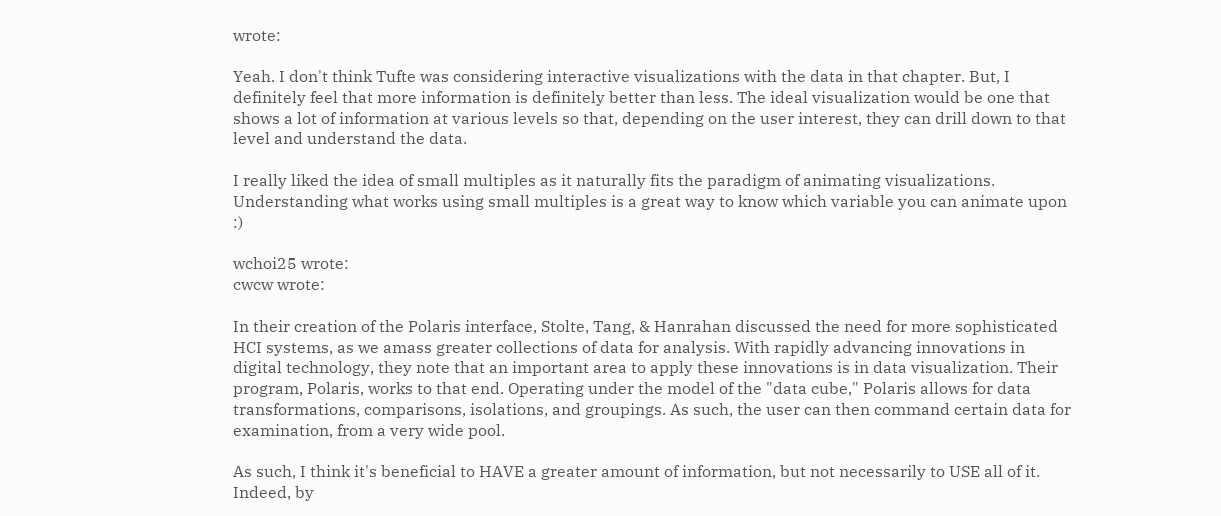wrote:

Yeah. I don't think Tufte was considering interactive visualizations with the data in that chapter. But, I definitely feel that more information is definitely better than less. The ideal visualization would be one that shows a lot of information at various levels so that, depending on the user interest, they can drill down to that level and understand the data.

I really liked the idea of small multiples as it naturally fits the paradigm of animating visualizations. Understanding what works using small multiples is a great way to know which variable you can animate upon :)

wchoi25 wrote:
cwcw wrote:

In their creation of the Polaris interface, Stolte, Tang, & Hanrahan discussed the need for more sophisticated HCI systems, as we amass greater collections of data for analysis. With rapidly advancing innovations in digital technology, they note that an important area to apply these innovations is in data visualization. Their program, Polaris, works to that end. Operating under the model of the "data cube," Polaris allows for data transformations, comparisons, isolations, and groupings. As such, the user can then command certain data for examination, from a very wide pool.

As such, I think it's beneficial to HAVE a greater amount of information, but not necessarily to USE all of it. Indeed, by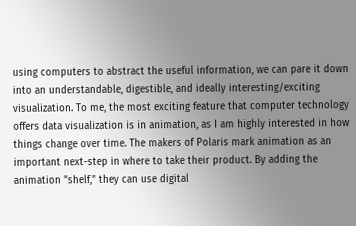using computers to abstract the useful information, we can pare it down into an understandable, digestible, and ideally interesting/exciting visualization. To me, the most exciting feature that computer technology offers data visualization is in animation, as I am highly interested in how things change over time. The makers of Polaris mark animation as an important next-step in where to take their product. By adding the animation "shelf," they can use digital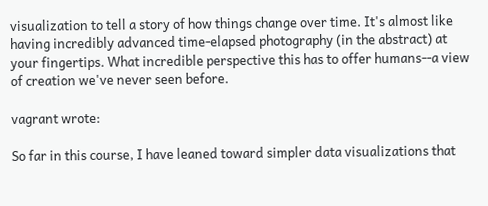visualization to tell a story of how things change over time. It's almost like having incredibly advanced time-elapsed photography (in the abstract) at your fingertips. What incredible perspective this has to offer humans--a view of creation we've never seen before.

vagrant wrote:

So far in this course, I have leaned toward simpler data visualizations that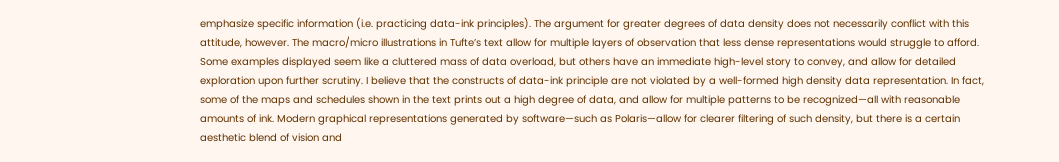emphasize specific information (i.e. practicing data-ink principles). The argument for greater degrees of data density does not necessarily conflict with this attitude, however. The macro/micro illustrations in Tufte’s text allow for multiple layers of observation that less dense representations would struggle to afford. Some examples displayed seem like a cluttered mass of data overload, but others have an immediate high-level story to convey, and allow for detailed exploration upon further scrutiny. I believe that the constructs of data-ink principle are not violated by a well-formed high density data representation. In fact, some of the maps and schedules shown in the text prints out a high degree of data, and allow for multiple patterns to be recognized—all with reasonable amounts of ink. Modern graphical representations generated by software—such as Polaris—allow for clearer filtering of such density, but there is a certain aesthetic blend of vision and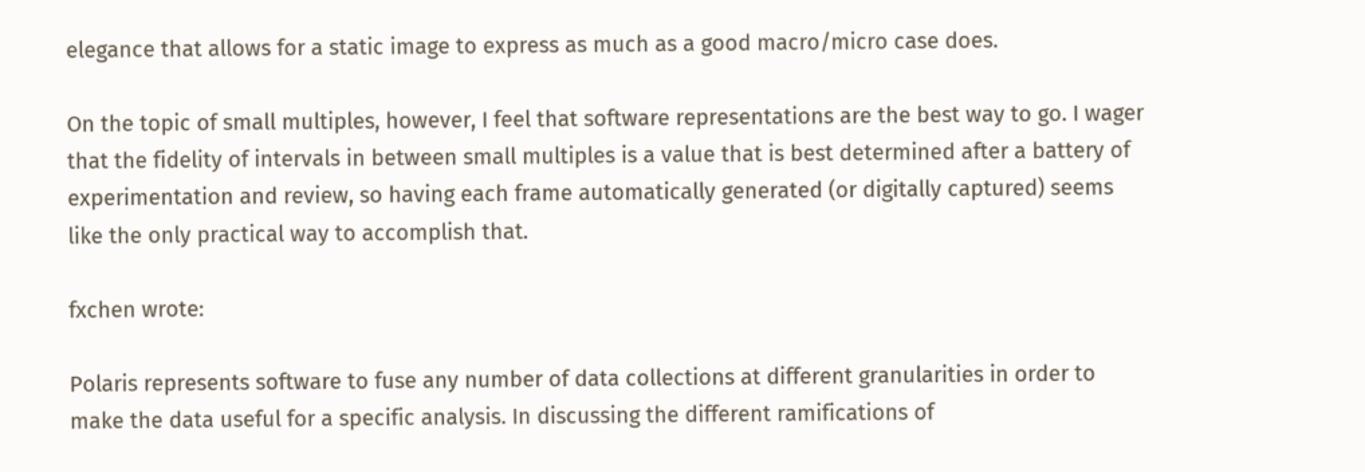elegance that allows for a static image to express as much as a good macro/micro case does.

On the topic of small multiples, however, I feel that software representations are the best way to go. I wager that the fidelity of intervals in between small multiples is a value that is best determined after a battery of experimentation and review, so having each frame automatically generated (or digitally captured) seems like the only practical way to accomplish that.

fxchen wrote:

Polaris represents software to fuse any number of data collections at different granularities in order to make the data useful for a specific analysis. In discussing the different ramifications of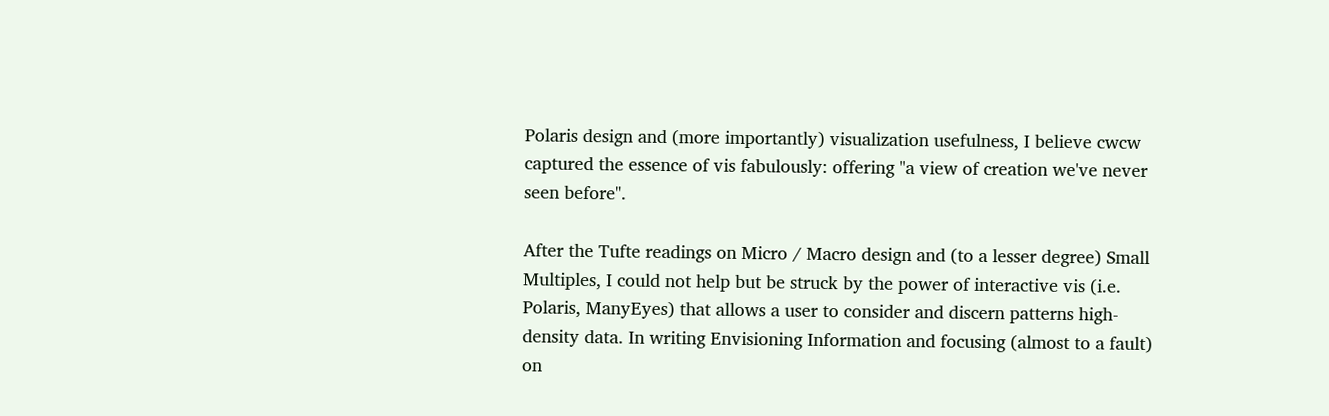Polaris design and (more importantly) visualization usefulness, I believe cwcw captured the essence of vis fabulously: offering "a view of creation we've never seen before".

After the Tufte readings on Micro / Macro design and (to a lesser degree) Small Multiples, I could not help but be struck by the power of interactive vis (i.e. Polaris, ManyEyes) that allows a user to consider and discern patterns high-density data. In writing Envisioning Information and focusing (almost to a fault) on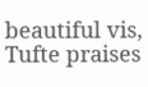beautiful vis, Tufte praises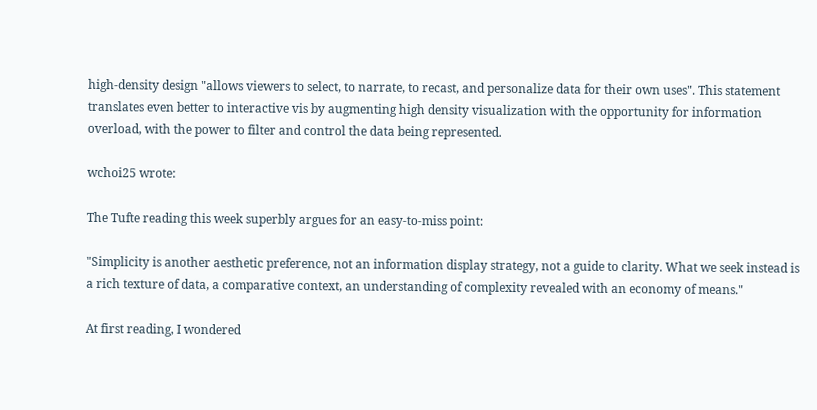high-density design "allows viewers to select, to narrate, to recast, and personalize data for their own uses". This statement translates even better to interactive vis by augmenting high density visualization with the opportunity for information overload, with the power to filter and control the data being represented.

wchoi25 wrote:

The Tufte reading this week superbly argues for an easy-to-miss point:

"Simplicity is another aesthetic preference, not an information display strategy, not a guide to clarity. What we seek instead is a rich texture of data, a comparative context, an understanding of complexity revealed with an economy of means."

At first reading, I wondered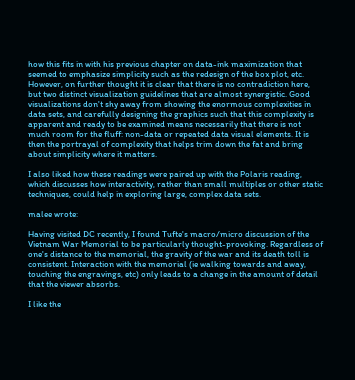how this fits in with his previous chapter on data-ink maximization that seemed to emphasize simplicity such as the redesign of the box plot, etc. However, on further thought it is clear that there is no contradiction here, but two distinct visualization guidelines that are almost synergistic. Good visualizations don't shy away from showing the enormous complexities in data sets, and carefully designing the graphics such that this complexity is apparent and ready to be examined means necessarily that there is not much room for the fluff: non-data or repeated data visual elements. It is then the portrayal of complexity that helps trim down the fat and bring about simplicity where it matters.

I also liked how these readings were paired up with the Polaris reading, which discusses how interactivity, rather than small multiples or other static techniques, could help in exploring large, complex data sets.

malee wrote:

Having visited DC recently, I found Tufte's macro/micro discussion of the Vietnam War Memorial to be particularly thought-provoking. Regardless of one's distance to the memorial, the gravity of the war and its death toll is consistent. Interaction with the memorial (ie walking towards and away, touching the engravings, etc) only leads to a change in the amount of detail that the viewer absorbs.

I like the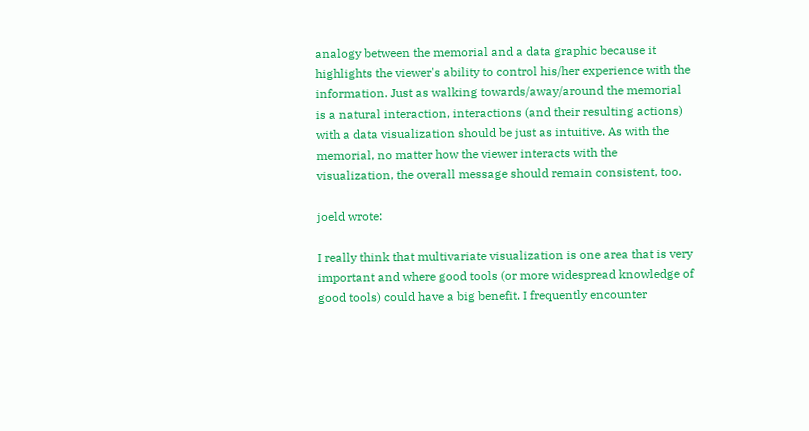analogy between the memorial and a data graphic because it highlights the viewer's ability to control his/her experience with the information. Just as walking towards/away/around the memorial is a natural interaction, interactions (and their resulting actions) with a data visualization should be just as intuitive. As with the memorial, no matter how the viewer interacts with the visualization, the overall message should remain consistent, too.

joeld wrote:

I really think that multivariate visualization is one area that is very important and where good tools (or more widespread knowledge of good tools) could have a big benefit. I frequently encounter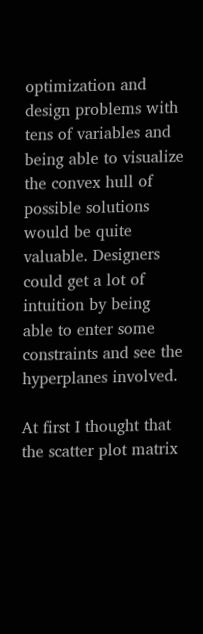optimization and design problems with tens of variables and being able to visualize the convex hull of possible solutions would be quite valuable. Designers could get a lot of intuition by being able to enter some constraints and see the hyperplanes involved.

At first I thought that the scatter plot matrix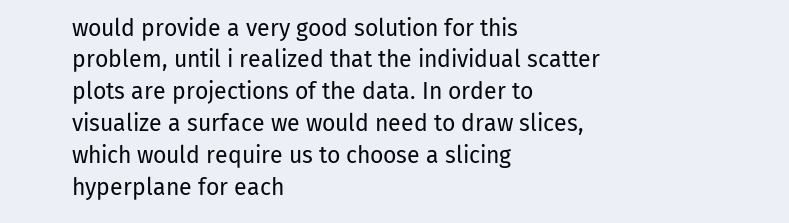would provide a very good solution for this problem, until i realized that the individual scatter plots are projections of the data. In order to visualize a surface we would need to draw slices, which would require us to choose a slicing hyperplane for each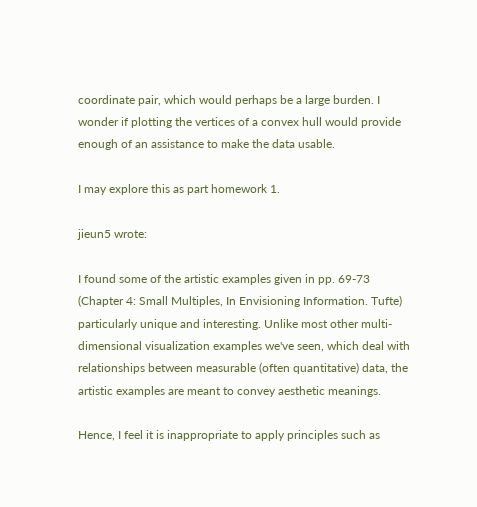coordinate pair, which would perhaps be a large burden. I wonder if plotting the vertices of a convex hull would provide enough of an assistance to make the data usable.

I may explore this as part homework 1.

jieun5 wrote:

I found some of the artistic examples given in pp. 69-73 (Chapter 4: Small Multiples, In Envisioning Information. Tufte) particularly unique and interesting. Unlike most other multi-dimensional visualization examples we've seen, which deal with relationships between measurable (often quantitative) data, the artistic examples are meant to convey aesthetic meanings.

Hence, I feel it is inappropriate to apply principles such as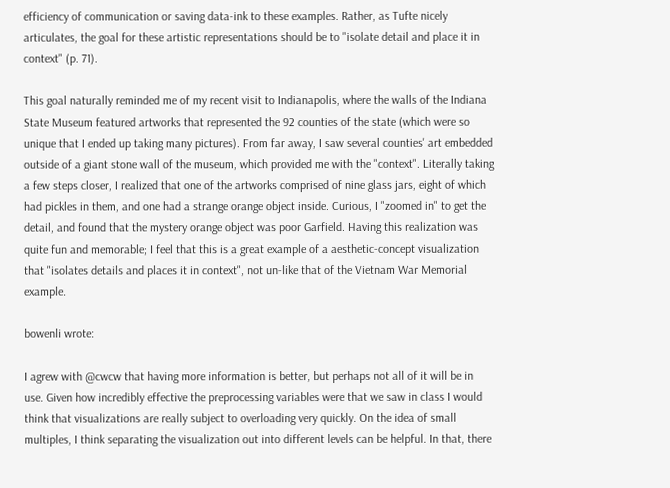efficiency of communication or saving data-ink to these examples. Rather, as Tufte nicely articulates, the goal for these artistic representations should be to "isolate detail and place it in context" (p. 71).

This goal naturally reminded me of my recent visit to Indianapolis, where the walls of the Indiana State Museum featured artworks that represented the 92 counties of the state (which were so unique that I ended up taking many pictures). From far away, I saw several counties' art embedded outside of a giant stone wall of the museum, which provided me with the "context". Literally taking a few steps closer, I realized that one of the artworks comprised of nine glass jars, eight of which had pickles in them, and one had a strange orange object inside. Curious, I "zoomed in" to get the detail, and found that the mystery orange object was poor Garfield. Having this realization was quite fun and memorable; I feel that this is a great example of a aesthetic-concept visualization that "isolates details and places it in context", not un-like that of the Vietnam War Memorial example.

bowenli wrote:

I agrew with @cwcw that having more information is better, but perhaps not all of it will be in use. Given how incredibly effective the preprocessing variables were that we saw in class I would think that visualizations are really subject to overloading very quickly. On the idea of small multiples, I think separating the visualization out into different levels can be helpful. In that, there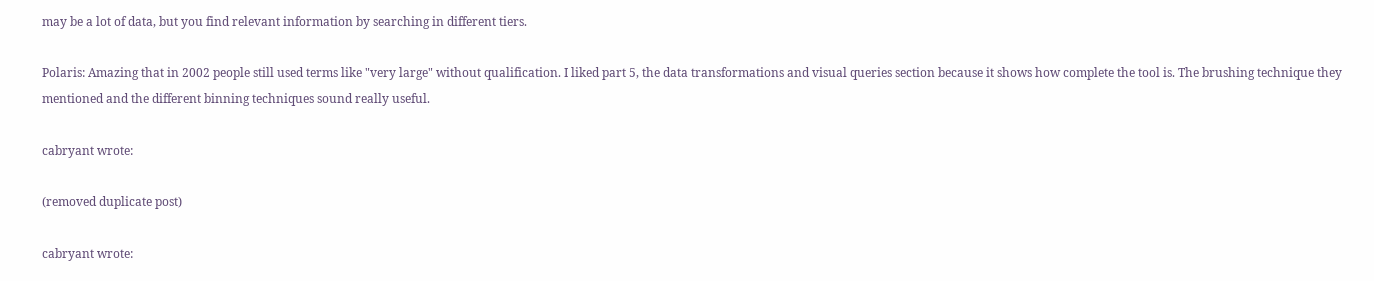may be a lot of data, but you find relevant information by searching in different tiers.

Polaris: Amazing that in 2002 people still used terms like "very large" without qualification. I liked part 5, the data transformations and visual queries section because it shows how complete the tool is. The brushing technique they mentioned and the different binning techniques sound really useful.

cabryant wrote:

(removed duplicate post)

cabryant wrote: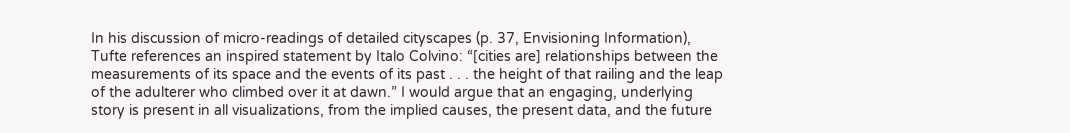In his discussion of micro-readings of detailed cityscapes (p. 37, Envisioning Information), Tufte references an inspired statement by Italo Colvino: “[cities are] relationships between the measurements of its space and the events of its past . . . the height of that railing and the leap of the adulterer who climbed over it at dawn.” I would argue that an engaging, underlying story is present in all visualizations, from the implied causes, the present data, and the future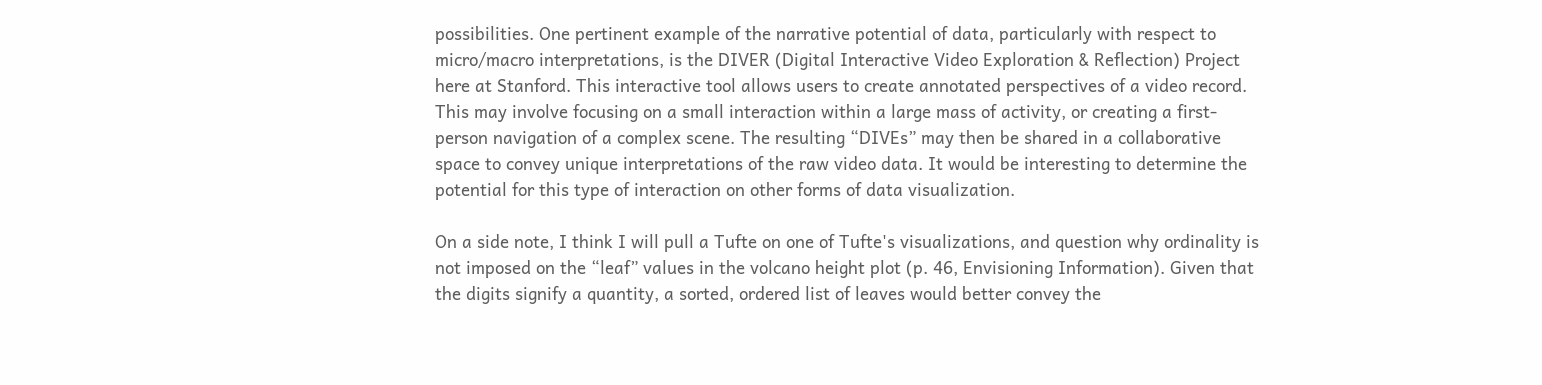possibilities. One pertinent example of the narrative potential of data, particularly with respect to micro/macro interpretations, is the DIVER (Digital Interactive Video Exploration & Reflection) Project here at Stanford. This interactive tool allows users to create annotated perspectives of a video record. This may involve focusing on a small interaction within a large mass of activity, or creating a first-person navigation of a complex scene. The resulting “DIVEs” may then be shared in a collaborative space to convey unique interpretations of the raw video data. It would be interesting to determine the potential for this type of interaction on other forms of data visualization.

On a side note, I think I will pull a Tufte on one of Tufte's visualizations, and question why ordinality is not imposed on the “leaf” values in the volcano height plot (p. 46, Envisioning Information). Given that the digits signify a quantity, a sorted, ordered list of leaves would better convey the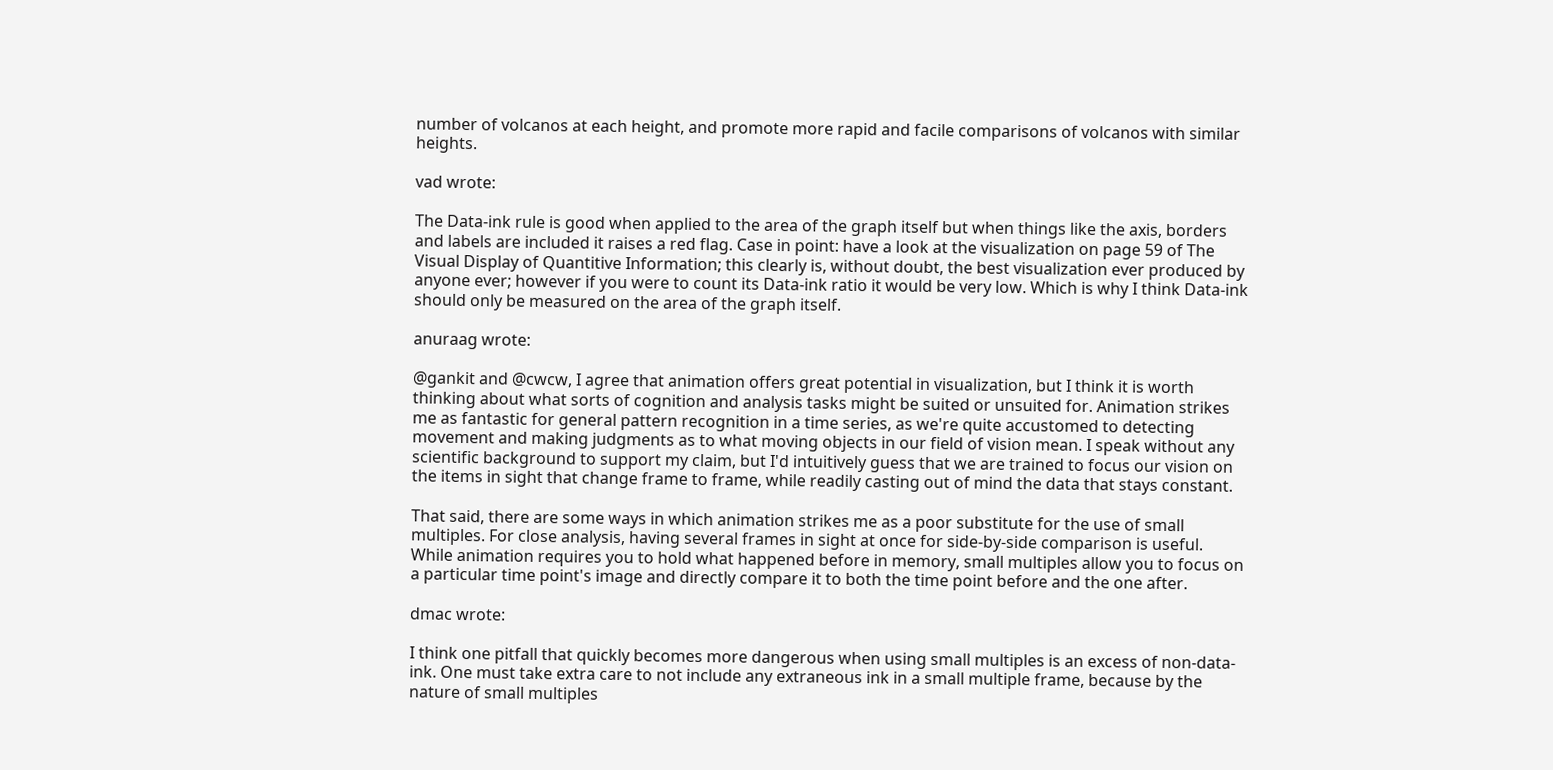number of volcanos at each height, and promote more rapid and facile comparisons of volcanos with similar heights.

vad wrote:

The Data-ink rule is good when applied to the area of the graph itself but when things like the axis, borders and labels are included it raises a red flag. Case in point: have a look at the visualization on page 59 of The Visual Display of Quantitive Information; this clearly is, without doubt, the best visualization ever produced by anyone ever; however if you were to count its Data-ink ratio it would be very low. Which is why I think Data-ink should only be measured on the area of the graph itself.

anuraag wrote:

@gankit and @cwcw, I agree that animation offers great potential in visualization, but I think it is worth thinking about what sorts of cognition and analysis tasks might be suited or unsuited for. Animation strikes me as fantastic for general pattern recognition in a time series, as we're quite accustomed to detecting movement and making judgments as to what moving objects in our field of vision mean. I speak without any scientific background to support my claim, but I'd intuitively guess that we are trained to focus our vision on the items in sight that change frame to frame, while readily casting out of mind the data that stays constant.

That said, there are some ways in which animation strikes me as a poor substitute for the use of small multiples. For close analysis, having several frames in sight at once for side-by-side comparison is useful. While animation requires you to hold what happened before in memory, small multiples allow you to focus on a particular time point's image and directly compare it to both the time point before and the one after.

dmac wrote:

I think one pitfall that quickly becomes more dangerous when using small multiples is an excess of non-data-ink. One must take extra care to not include any extraneous ink in a small multiple frame, because by the nature of small multiples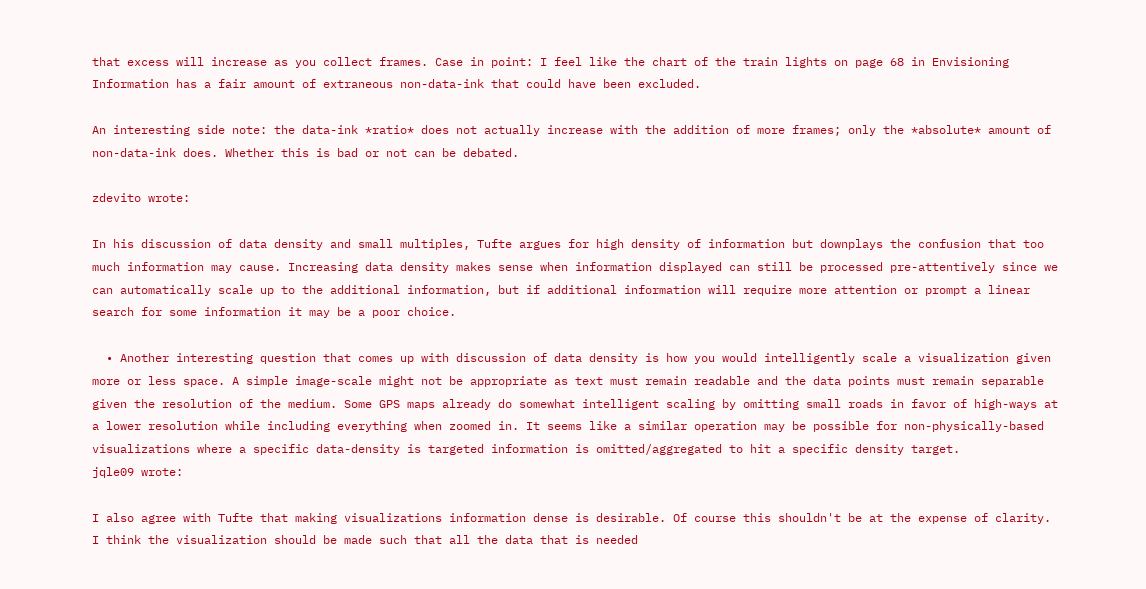that excess will increase as you collect frames. Case in point: I feel like the chart of the train lights on page 68 in Envisioning Information has a fair amount of extraneous non-data-ink that could have been excluded.

An interesting side note: the data-ink *ratio* does not actually increase with the addition of more frames; only the *absolute* amount of non-data-ink does. Whether this is bad or not can be debated.

zdevito wrote:

In his discussion of data density and small multiples, Tufte argues for high density of information but downplays the confusion that too much information may cause. Increasing data density makes sense when information displayed can still be processed pre-attentively since we can automatically scale up to the additional information, but if additional information will require more attention or prompt a linear search for some information it may be a poor choice.

  • Another interesting question that comes up with discussion of data density is how you would intelligently scale a visualization given more or less space. A simple image-scale might not be appropriate as text must remain readable and the data points must remain separable given the resolution of the medium. Some GPS maps already do somewhat intelligent scaling by omitting small roads in favor of high-ways at a lower resolution while including everything when zoomed in. It seems like a similar operation may be possible for non-physically-based visualizations where a specific data-density is targeted information is omitted/aggregated to hit a specific density target.
jqle09 wrote:

I also agree with Tufte that making visualizations information dense is desirable. Of course this shouldn't be at the expense of clarity. I think the visualization should be made such that all the data that is needed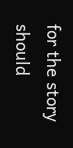for the story should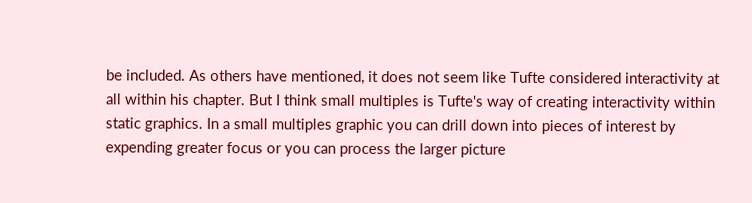be included. As others have mentioned, it does not seem like Tufte considered interactivity at all within his chapter. But I think small multiples is Tufte's way of creating interactivity within static graphics. In a small multiples graphic you can drill down into pieces of interest by expending greater focus or you can process the larger picture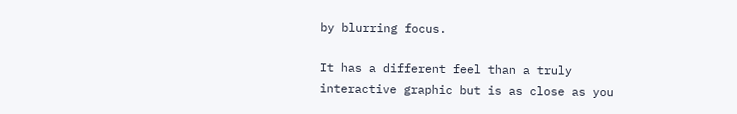by blurring focus.

It has a different feel than a truly interactive graphic but is as close as you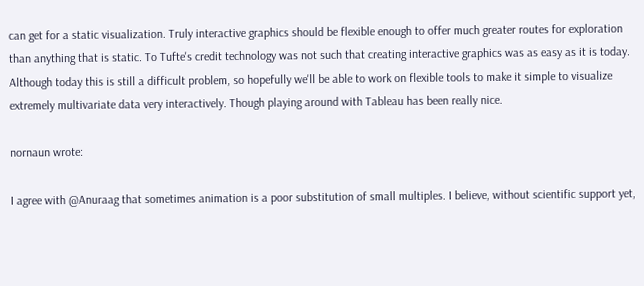can get for a static visualization. Truly interactive graphics should be flexible enough to offer much greater routes for exploration than anything that is static. To Tufte's credit technology was not such that creating interactive graphics was as easy as it is today. Although today this is still a difficult problem, so hopefully we'll be able to work on flexible tools to make it simple to visualize extremely multivariate data very interactively. Though playing around with Tableau has been really nice.

nornaun wrote:

I agree with @Anuraag that sometimes animation is a poor substitution of small multiples. I believe, without scientific support yet,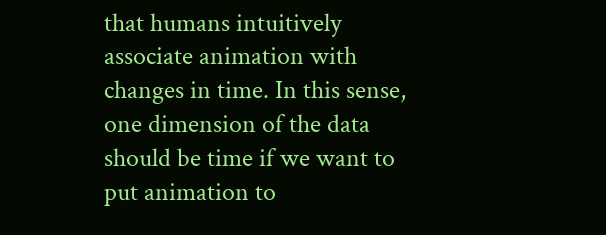that humans intuitively associate animation with changes in time. In this sense, one dimension of the data should be time if we want to put animation to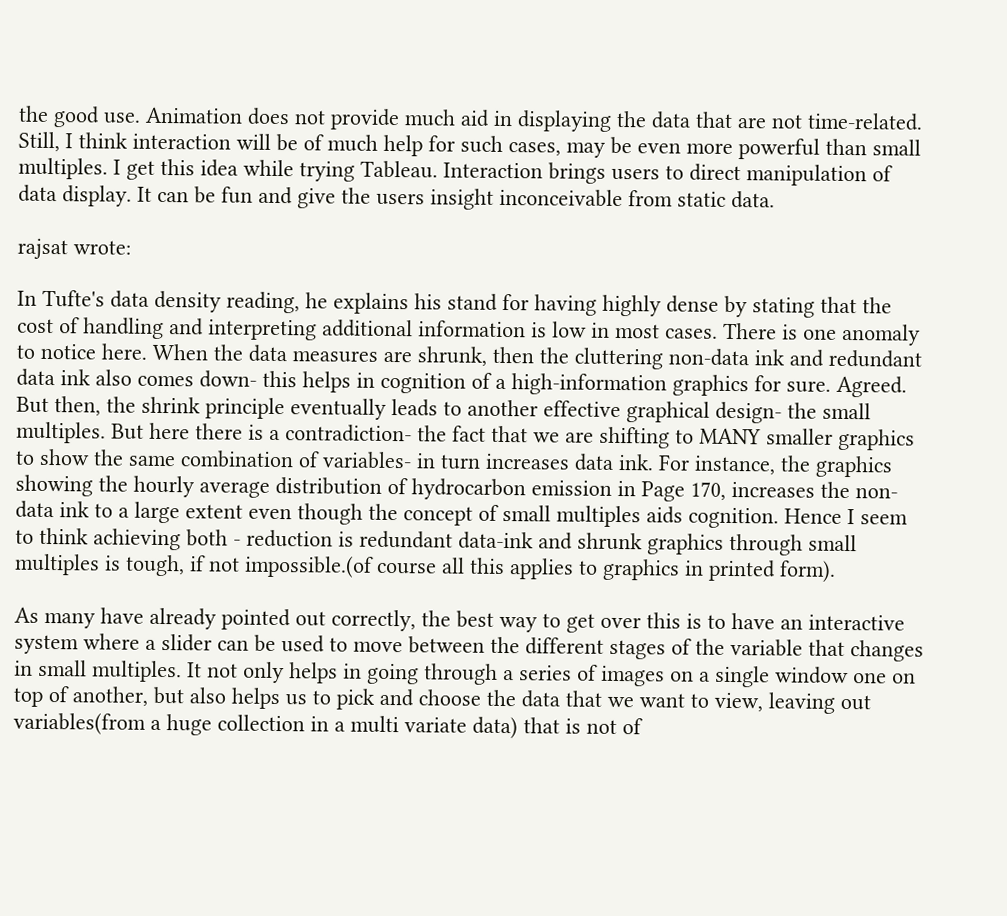the good use. Animation does not provide much aid in displaying the data that are not time-related. Still, I think interaction will be of much help for such cases, may be even more powerful than small multiples. I get this idea while trying Tableau. Interaction brings users to direct manipulation of data display. It can be fun and give the users insight inconceivable from static data.

rajsat wrote:

In Tufte's data density reading, he explains his stand for having highly dense by stating that the cost of handling and interpreting additional information is low in most cases. There is one anomaly to notice here. When the data measures are shrunk, then the cluttering non-data ink and redundant data ink also comes down- this helps in cognition of a high-information graphics for sure. Agreed. But then, the shrink principle eventually leads to another effective graphical design- the small multiples. But here there is a contradiction- the fact that we are shifting to MANY smaller graphics to show the same combination of variables- in turn increases data ink. For instance, the graphics showing the hourly average distribution of hydrocarbon emission in Page 170, increases the non-data ink to a large extent even though the concept of small multiples aids cognition. Hence I seem to think achieving both - reduction is redundant data-ink and shrunk graphics through small multiples is tough, if not impossible.(of course all this applies to graphics in printed form).

As many have already pointed out correctly, the best way to get over this is to have an interactive system where a slider can be used to move between the different stages of the variable that changes in small multiples. It not only helps in going through a series of images on a single window one on top of another, but also helps us to pick and choose the data that we want to view, leaving out variables(from a huge collection in a multi variate data) that is not of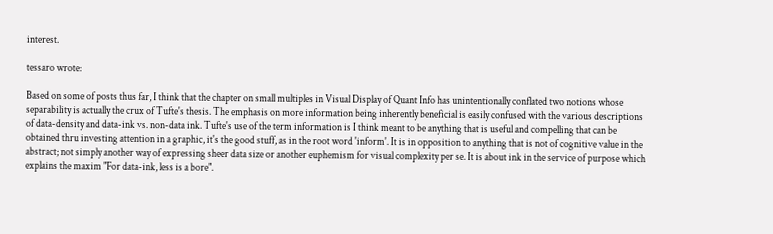interest.

tessaro wrote:

Based on some of posts thus far, I think that the chapter on small multiples in Visual Display of Quant Info has unintentionally conflated two notions whose separability is actually the crux of Tufte's thesis. The emphasis on more information being inherently beneficial is easily confused with the various descriptions of data-density and data-ink vs. non-data ink. Tufte's use of the term information is I think meant to be anything that is useful and compelling that can be obtained thru investing attention in a graphic, it's the good stuff, as in the root word 'inform'. It is in opposition to anything that is not of cognitive value in the abstract; not simply another way of expressing sheer data size or another euphemism for visual complexity per se. It is about ink in the service of purpose which explains the maxim "For data-ink, less is a bore".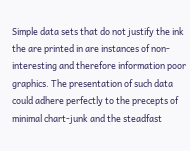Simple data sets that do not justify the ink the are printed in are instances of non-interesting and therefore information poor graphics. The presentation of such data could adhere perfectly to the precepts of minimal chart-junk and the steadfast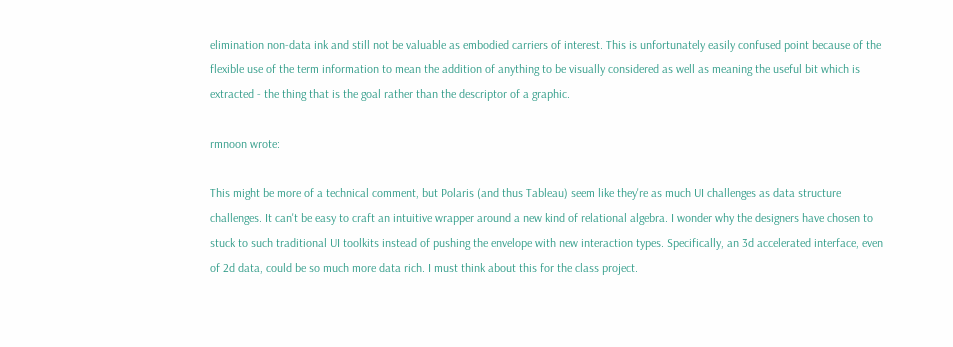elimination non-data ink and still not be valuable as embodied carriers of interest. This is unfortunately easily confused point because of the flexible use of the term information to mean the addition of anything to be visually considered as well as meaning the useful bit which is extracted - the thing that is the goal rather than the descriptor of a graphic.

rmnoon wrote:

This might be more of a technical comment, but Polaris (and thus Tableau) seem like they're as much UI challenges as data structure challenges. It can't be easy to craft an intuitive wrapper around a new kind of relational algebra. I wonder why the designers have chosen to stuck to such traditional UI toolkits instead of pushing the envelope with new interaction types. Specifically, an 3d accelerated interface, even of 2d data, could be so much more data rich. I must think about this for the class project.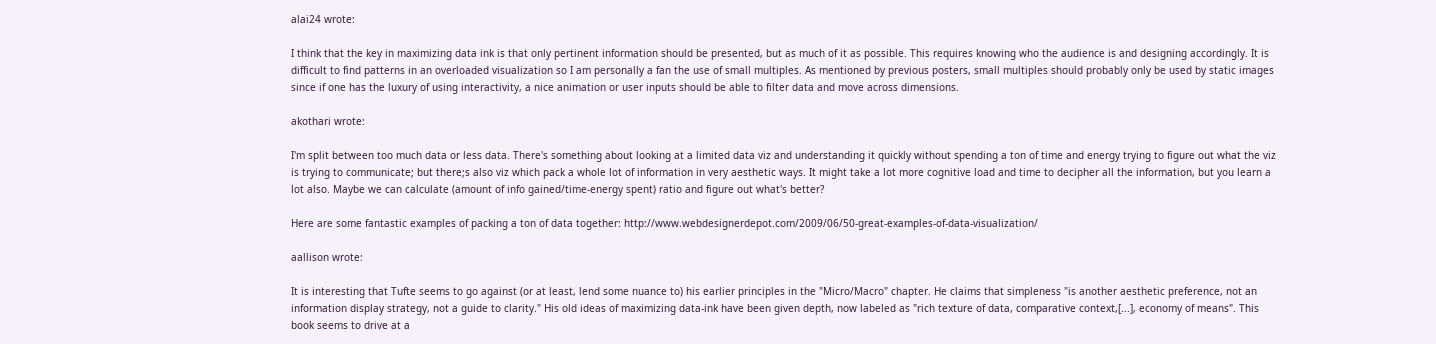alai24 wrote:

I think that the key in maximizing data ink is that only pertinent information should be presented, but as much of it as possible. This requires knowing who the audience is and designing accordingly. It is difficult to find patterns in an overloaded visualization so I am personally a fan the use of small multiples. As mentioned by previous posters, small multiples should probably only be used by static images since if one has the luxury of using interactivity, a nice animation or user inputs should be able to filter data and move across dimensions.

akothari wrote:

I'm split between too much data or less data. There's something about looking at a limited data viz and understanding it quickly without spending a ton of time and energy trying to figure out what the viz is trying to communicate; but there;s also viz which pack a whole lot of information in very aesthetic ways. It might take a lot more cognitive load and time to decipher all the information, but you learn a lot also. Maybe we can calculate (amount of info gained/time-energy spent) ratio and figure out what's better?

Here are some fantastic examples of packing a ton of data together: http://www.webdesignerdepot.com/2009/06/50-great-examples-of-data-visualization/

aallison wrote:

It is interesting that Tufte seems to go against (or at least, lend some nuance to) his earlier principles in the "Micro/Macro" chapter. He claims that simpleness "is another aesthetic preference, not an information display strategy, not a guide to clarity." His old ideas of maximizing data-ink have been given depth, now labeled as "rich texture of data, comparative context,[...], economy of means". This book seems to drive at a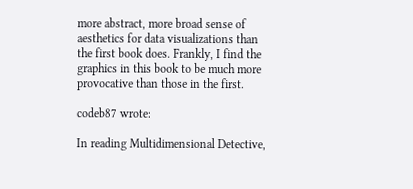more abstract, more broad sense of aesthetics for data visualizations than the first book does. Frankly, I find the graphics in this book to be much more provocative than those in the first.

codeb87 wrote:

In reading Multidimensional Detective,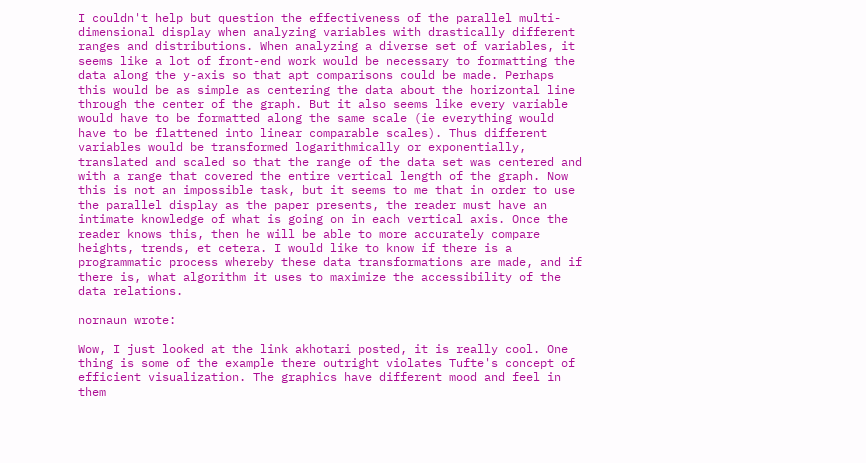I couldn't help but question the effectiveness of the parallel multi-dimensional display when analyzing variables with drastically different ranges and distributions. When analyzing a diverse set of variables, it seems like a lot of front-end work would be necessary to formatting the data along the y-axis so that apt comparisons could be made. Perhaps this would be as simple as centering the data about the horizontal line through the center of the graph. But it also seems like every variable would have to be formatted along the same scale (ie everything would have to be flattened into linear comparable scales). Thus different variables would be transformed logarithmically or exponentially, translated and scaled so that the range of the data set was centered and with a range that covered the entire vertical length of the graph. Now this is not an impossible task, but it seems to me that in order to use the parallel display as the paper presents, the reader must have an intimate knowledge of what is going on in each vertical axis. Once the reader knows this, then he will be able to more accurately compare heights, trends, et cetera. I would like to know if there is a programmatic process whereby these data transformations are made, and if there is, what algorithm it uses to maximize the accessibility of the data relations.

nornaun wrote:

Wow, I just looked at the link akhotari posted, it is really cool. One thing is some of the example there outright violates Tufte's concept of efficient visualization. The graphics have different mood and feel in them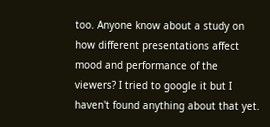too. Anyone know about a study on how different presentations affect mood and performance of the viewers? I tried to google it but I haven't found anything about that yet.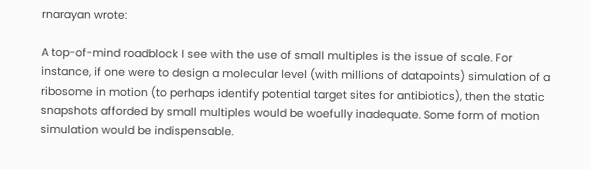rnarayan wrote:

A top-of-mind roadblock I see with the use of small multiples is the issue of scale. For instance, if one were to design a molecular level (with millions of datapoints) simulation of a ribosome in motion (to perhaps identify potential target sites for antibiotics), then the static snapshots afforded by small multiples would be woefully inadequate. Some form of motion simulation would be indispensable.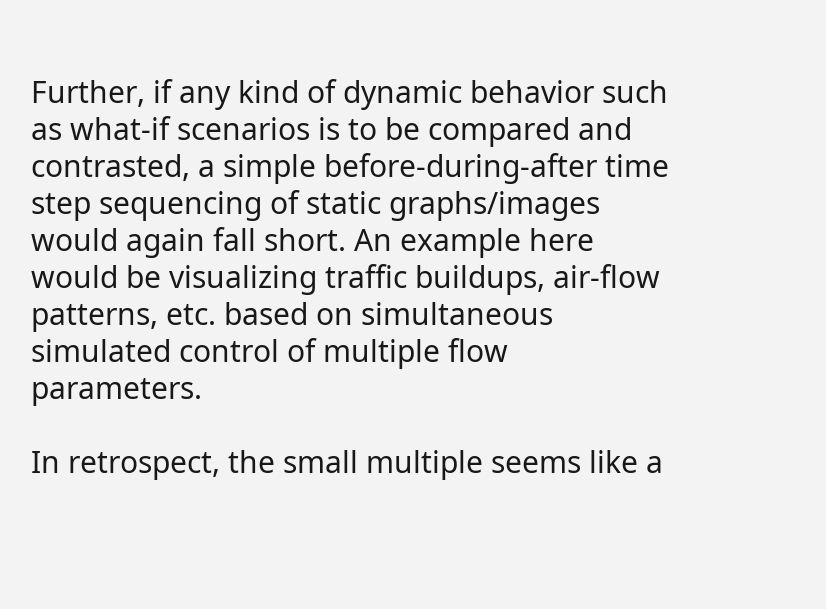Further, if any kind of dynamic behavior such as what-if scenarios is to be compared and contrasted, a simple before-during-after time step sequencing of static graphs/images would again fall short. An example here would be visualizing traffic buildups, air-flow patterns, etc. based on simultaneous simulated control of multiple flow parameters.

In retrospect, the small multiple seems like a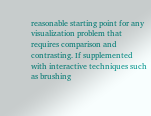reasonable starting point for any visualization problem that requires comparison and contrasting. If supplemented with interactive techniques such as brushing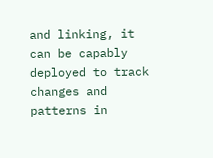and linking, it can be capably deployed to track changes and patterns in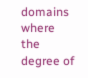domains where the degree of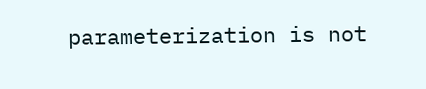parameterization is not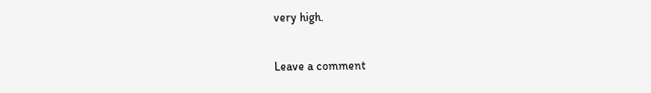very high.

Leave a comment